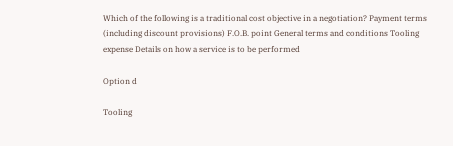Which of the following is a traditional cost objective in a negotiation? Payment terms (including discount provisions) F.O.B. point General terms and conditions Tooling expense Details on how a service is to be performed

Option d

Tooling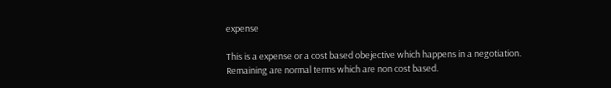expense

This is a expense or a cost based obejective which happens in a negotiation. Remaining are normal terms which are non cost based.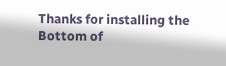Thanks for installing the Bottom of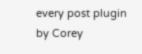every post plugin by Corey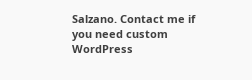Salzano. Contact me if you need custom WordPress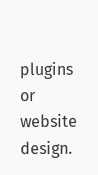plugins or website design.